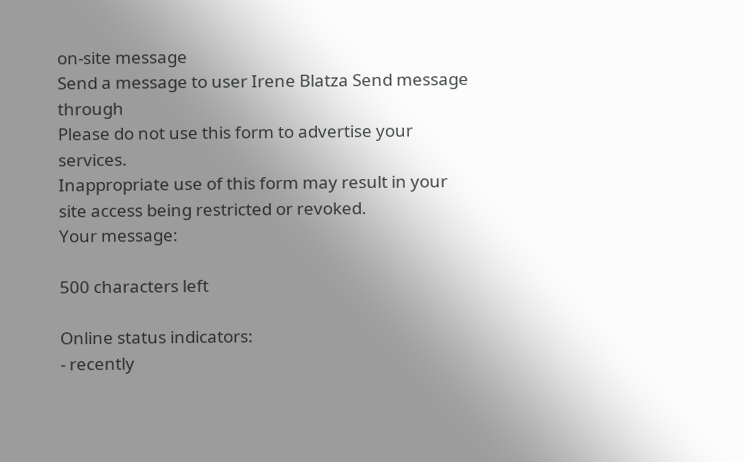on-site message
Send a message to user Irene Blatza Send message through
Please do not use this form to advertise your services.
Inappropriate use of this form may result in your site access being restricted or revoked.
Your message:

500 characters left

Online status indicators:
- recently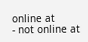online at
- not online at